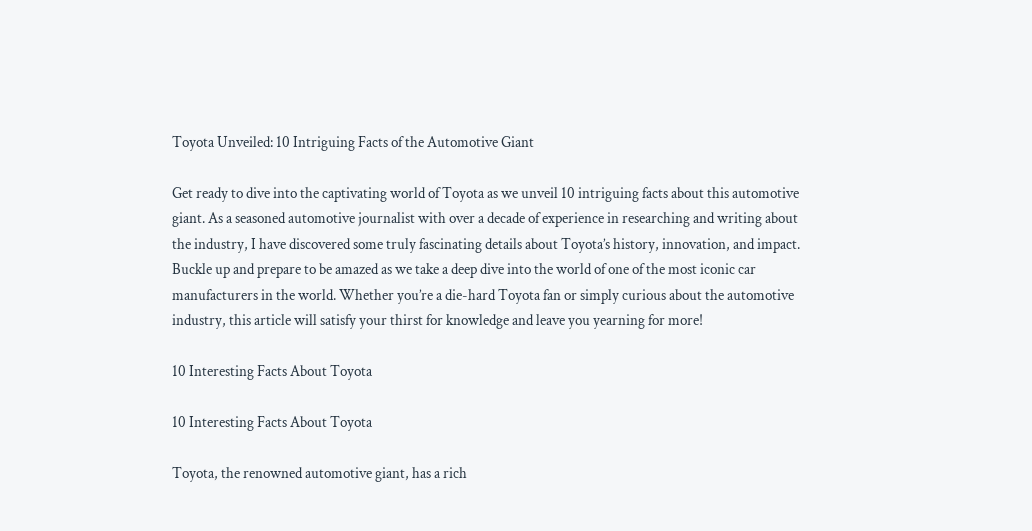Toyota Unveiled: 10 Intriguing Facts of the Automotive Giant

Get ready to dive into the captivating world of Toyota as we unveil 10 intriguing facts about this automotive giant. As a seasoned automotive journalist with over a decade of experience in researching and writing about the industry, I have discovered some truly fascinating details about Toyota’s history, innovation, and impact. Buckle up and prepare to be amazed as we take a deep dive into the world of one of the most iconic car manufacturers in the world. Whether you’re a die-hard Toyota fan or simply curious about the automotive industry, this article will satisfy your thirst for knowledge and leave you yearning for more!

10 Interesting Facts About Toyota

10 Interesting Facts About Toyota

Toyota, the renowned automotive giant, has a rich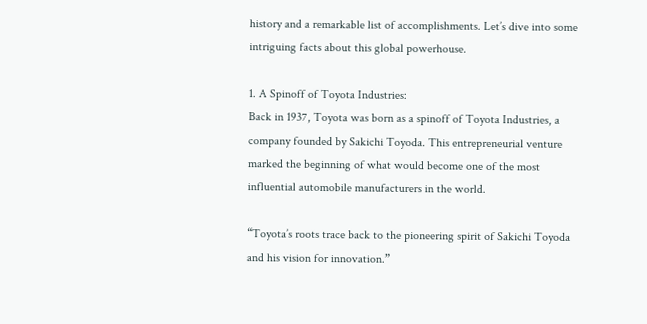history and a remarkable list of accomplishments. Let’s dive into some intriguing facts about this global powerhouse.

1. A Spinoff of Toyota Industries:
Back in 1937, Toyota was born as a spinoff of Toyota Industries, a company founded by Sakichi Toyoda. This entrepreneurial venture marked the beginning of what would become one of the most influential automobile manufacturers in the world.

“Toyota’s roots trace back to the pioneering spirit of Sakichi Toyoda and his vision for innovation.”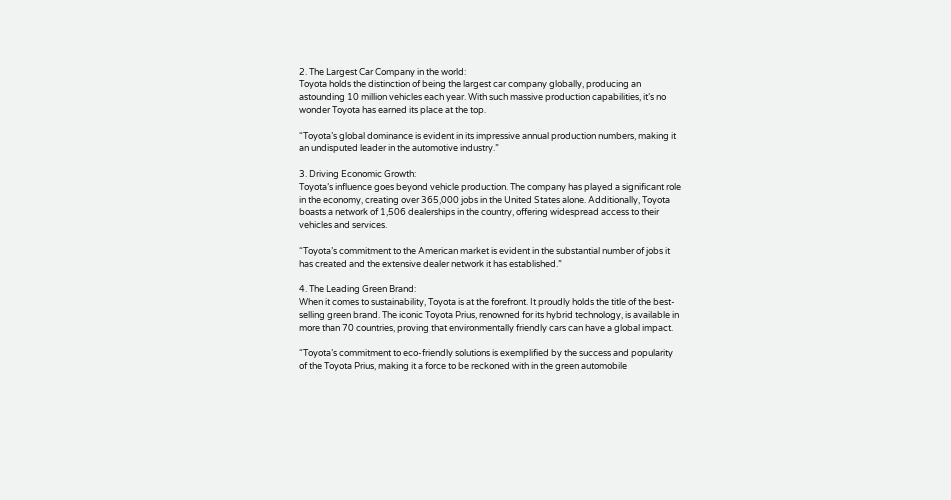2. The Largest Car Company in the world:
Toyota holds the distinction of being the largest car company globally, producing an astounding 10 million vehicles each year. With such massive production capabilities, it’s no wonder Toyota has earned its place at the top.

“Toyota’s global dominance is evident in its impressive annual production numbers, making it an undisputed leader in the automotive industry.”

3. Driving Economic Growth:
Toyota’s influence goes beyond vehicle production. The company has played a significant role in the economy, creating over 365,000 jobs in the United States alone. Additionally, Toyota boasts a network of 1,506 dealerships in the country, offering widespread access to their vehicles and services.

“Toyota’s commitment to the American market is evident in the substantial number of jobs it has created and the extensive dealer network it has established.”

4. The Leading Green Brand:
When it comes to sustainability, Toyota is at the forefront. It proudly holds the title of the best-selling green brand. The iconic Toyota Prius, renowned for its hybrid technology, is available in more than 70 countries, proving that environmentally friendly cars can have a global impact.

“Toyota’s commitment to eco-friendly solutions is exemplified by the success and popularity of the Toyota Prius, making it a force to be reckoned with in the green automobile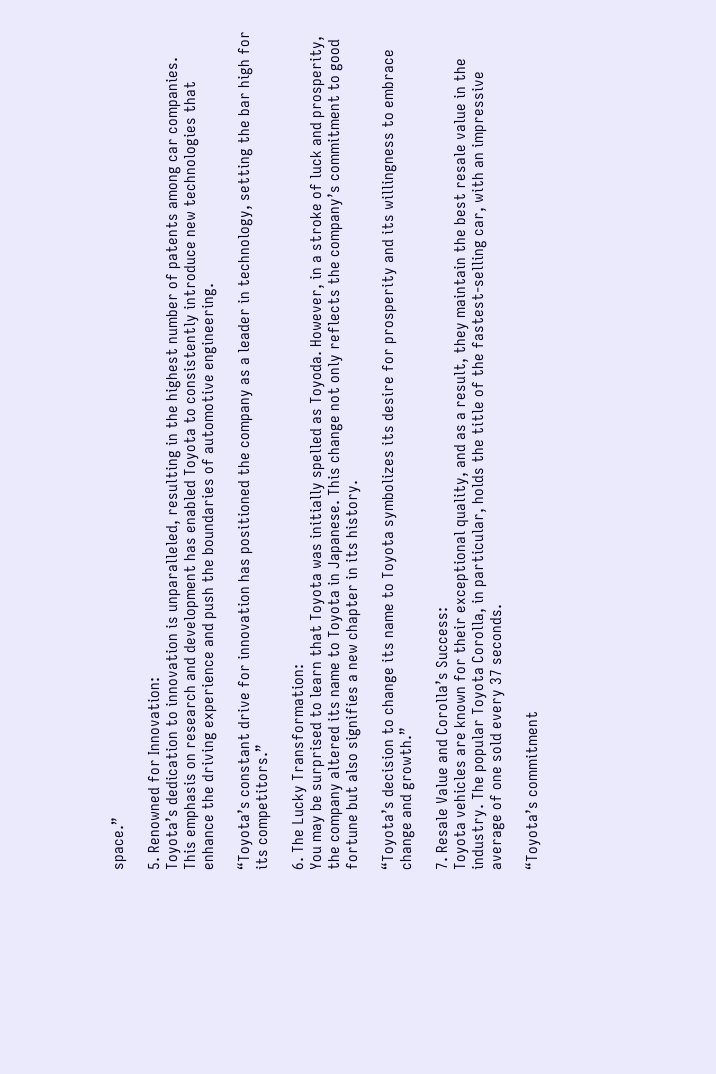space.”

5. Renowned for Innovation:
Toyota’s dedication to innovation is unparalleled, resulting in the highest number of patents among car companies. This emphasis on research and development has enabled Toyota to consistently introduce new technologies that enhance the driving experience and push the boundaries of automotive engineering.

“Toyota’s constant drive for innovation has positioned the company as a leader in technology, setting the bar high for its competitors.”

6. The Lucky Transformation:
You may be surprised to learn that Toyota was initially spelled as Toyoda. However, in a stroke of luck and prosperity, the company altered its name to Toyota in Japanese. This change not only reflects the company’s commitment to good fortune but also signifies a new chapter in its history.

“Toyota’s decision to change its name to Toyota symbolizes its desire for prosperity and its willingness to embrace change and growth.”

7. Resale Value and Corolla’s Success:
Toyota vehicles are known for their exceptional quality, and as a result, they maintain the best resale value in the industry. The popular Toyota Corolla, in particular, holds the title of the fastest-selling car, with an impressive average of one sold every 37 seconds.

“Toyota’s commitment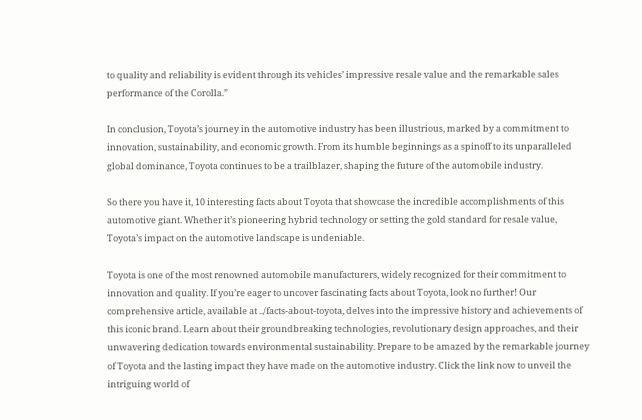to quality and reliability is evident through its vehicles’ impressive resale value and the remarkable sales performance of the Corolla.”

In conclusion, Toyota’s journey in the automotive industry has been illustrious, marked by a commitment to innovation, sustainability, and economic growth. From its humble beginnings as a spinoff to its unparalleled global dominance, Toyota continues to be a trailblazer, shaping the future of the automobile industry.

So there you have it, 10 interesting facts about Toyota that showcase the incredible accomplishments of this automotive giant. Whether it’s pioneering hybrid technology or setting the gold standard for resale value, Toyota’s impact on the automotive landscape is undeniable.

Toyota is one of the most renowned automobile manufacturers, widely recognized for their commitment to innovation and quality. If you’re eager to uncover fascinating facts about Toyota, look no further! Our comprehensive article, available at ../facts-about-toyota, delves into the impressive history and achievements of this iconic brand. Learn about their groundbreaking technologies, revolutionary design approaches, and their unwavering dedication towards environmental sustainability. Prepare to be amazed by the remarkable journey of Toyota and the lasting impact they have made on the automotive industry. Click the link now to unveil the intriguing world of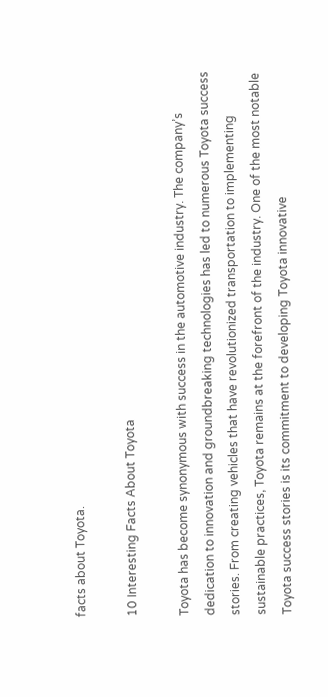facts about Toyota.

10 Interesting Facts About Toyota

Toyota has become synonymous with success in the automotive industry. The company’s dedication to innovation and groundbreaking technologies has led to numerous Toyota success stories. From creating vehicles that have revolutionized transportation to implementing sustainable practices, Toyota remains at the forefront of the industry. One of the most notable Toyota success stories is its commitment to developing Toyota innovative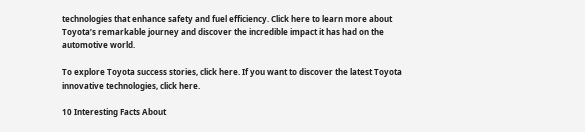technologies that enhance safety and fuel efficiency. Click here to learn more about Toyota’s remarkable journey and discover the incredible impact it has had on the automotive world.

To explore Toyota success stories, click here. If you want to discover the latest Toyota innovative technologies, click here.

10 Interesting Facts About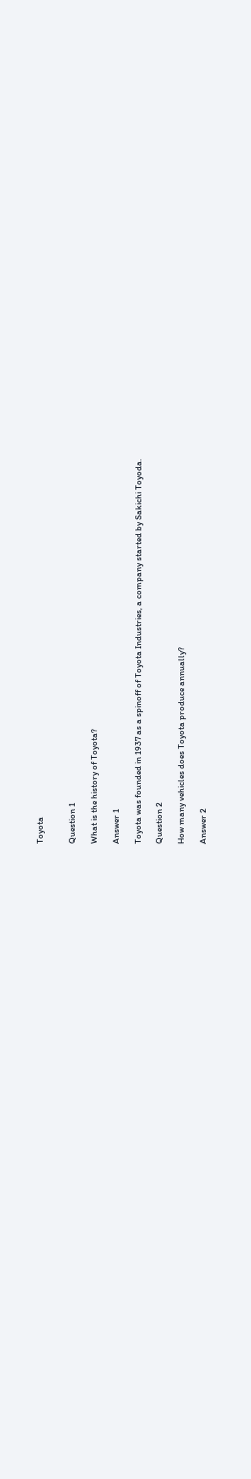Toyota


Question 1

What is the history of Toyota?

Answer 1

Toyota was founded in 1937 as a spinoff of Toyota Industries, a company started by Sakichi Toyoda.

Question 2

How many vehicles does Toyota produce annually?

Answer 2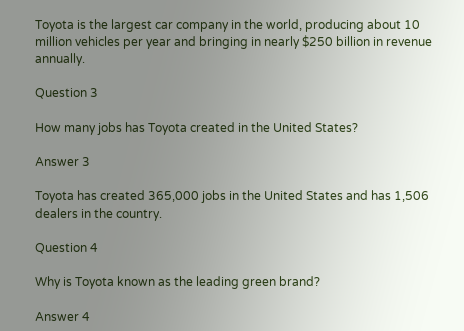Toyota is the largest car company in the world, producing about 10 million vehicles per year and bringing in nearly $250 billion in revenue annually.

Question 3

How many jobs has Toyota created in the United States?

Answer 3

Toyota has created 365,000 jobs in the United States and has 1,506 dealers in the country.

Question 4

Why is Toyota known as the leading green brand?

Answer 4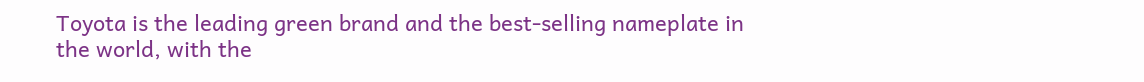Toyota is the leading green brand and the best-selling nameplate in the world, with the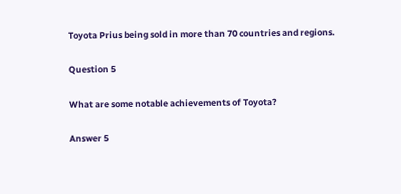Toyota Prius being sold in more than 70 countries and regions.

Question 5

What are some notable achievements of Toyota?

Answer 5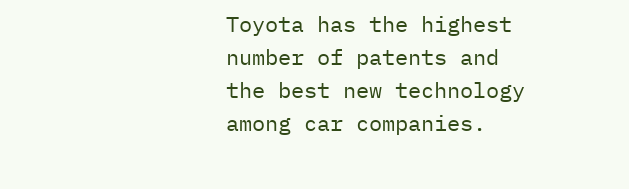Toyota has the highest number of patents and the best new technology among car companies.